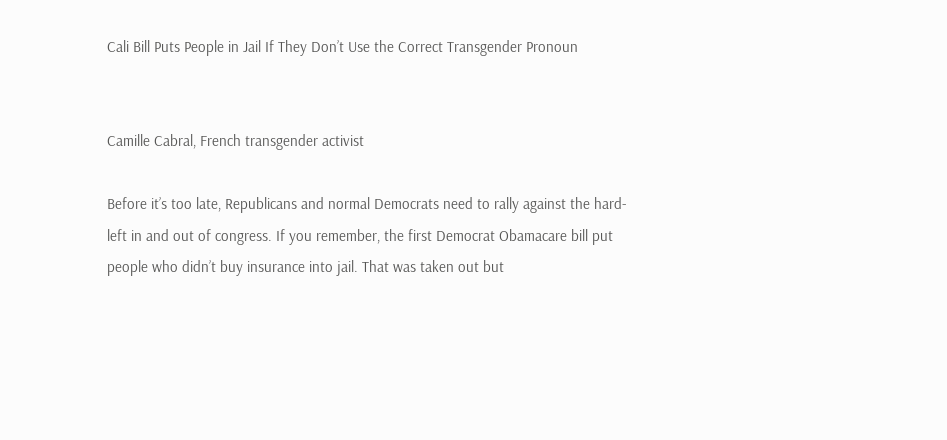Cali Bill Puts People in Jail If They Don’t Use the Correct Transgender Pronoun


Camille Cabral, French transgender activist

Before it’s too late, Republicans and normal Democrats need to rally against the hard-left in and out of congress. If you remember, the first Democrat Obamacare bill put people who didn’t buy insurance into jail. That was taken out but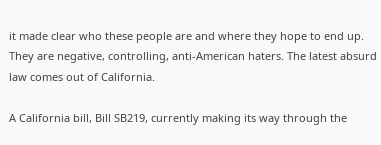it made clear who these people are and where they hope to end up. They are negative, controlling, anti-American haters. The latest absurd law comes out of California.

A California bill, Bill SB219, currently making its way through the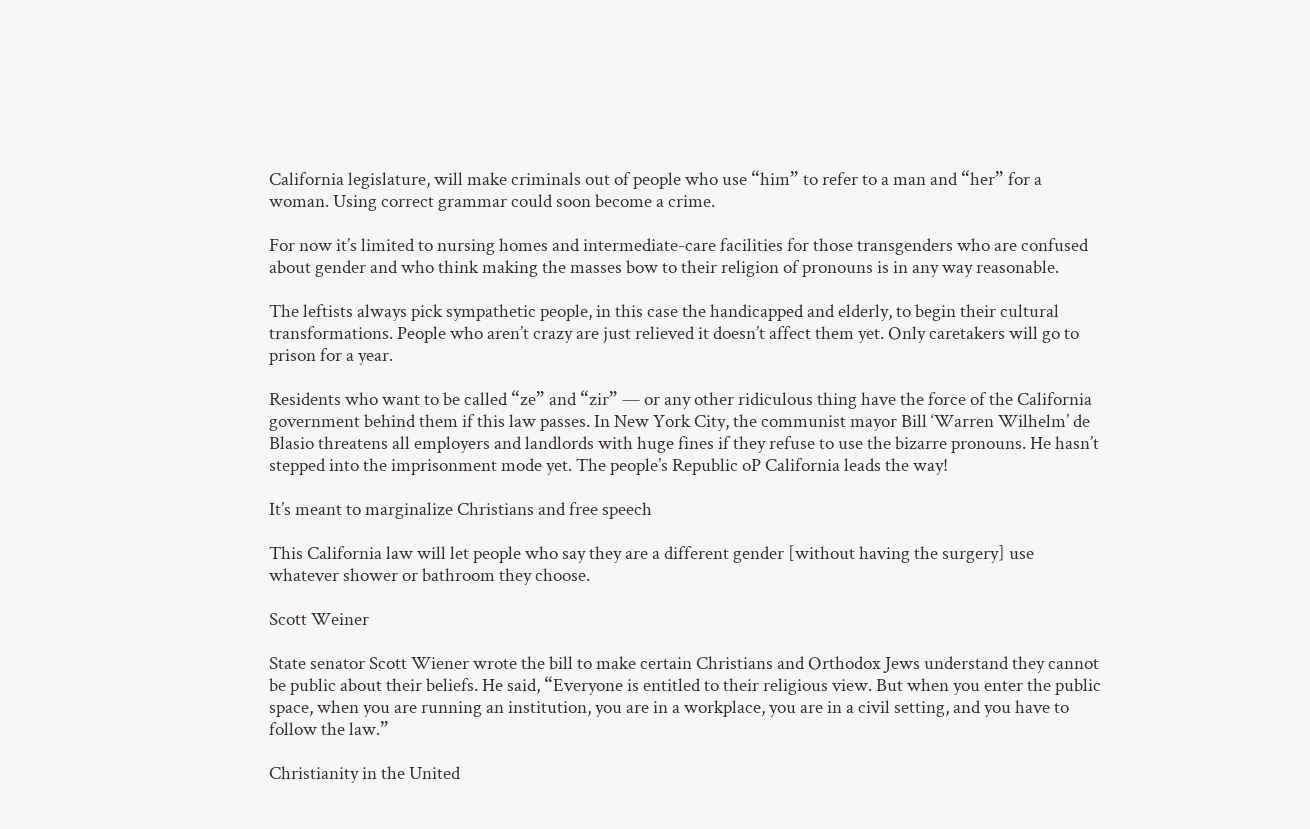California legislature, will make criminals out of people who use “him” to refer to a man and “her” for a woman. Using correct grammar could soon become a crime.

For now it’s limited to nursing homes and intermediate-care facilities for those transgenders who are confused about gender and who think making the masses bow to their religion of pronouns is in any way reasonable.

The leftists always pick sympathetic people, in this case the handicapped and elderly, to begin their cultural transformations. People who aren’t crazy are just relieved it doesn’t affect them yet. Only caretakers will go to prison for a year.

Residents who want to be called “ze” and “zir” — or any other ridiculous thing have the force of the California government behind them if this law passes. In New York City, the communist mayor Bill ‘Warren Wilhelm’ de Blasio threatens all employers and landlords with huge fines if they refuse to use the bizarre pronouns. He hasn’t stepped into the imprisonment mode yet. The people’s Republic oP California leads the way!

It’s meant to marginalize Christians and free speech

This California law will let people who say they are a different gender [without having the surgery] use whatever shower or bathroom they choose.

Scott Weiner

State senator Scott Wiener wrote the bill to make certain Christians and Orthodox Jews understand they cannot be public about their beliefs. He said, “Everyone is entitled to their religious view. But when you enter the public space, when you are running an institution, you are in a workplace, you are in a civil setting, and you have to follow the law.”

Christianity in the United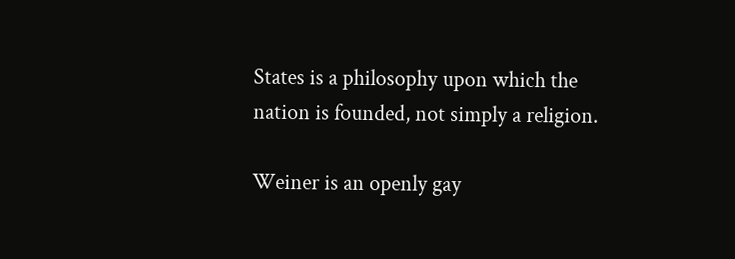States is a philosophy upon which the nation is founded, not simply a religion.

Weiner is an openly gay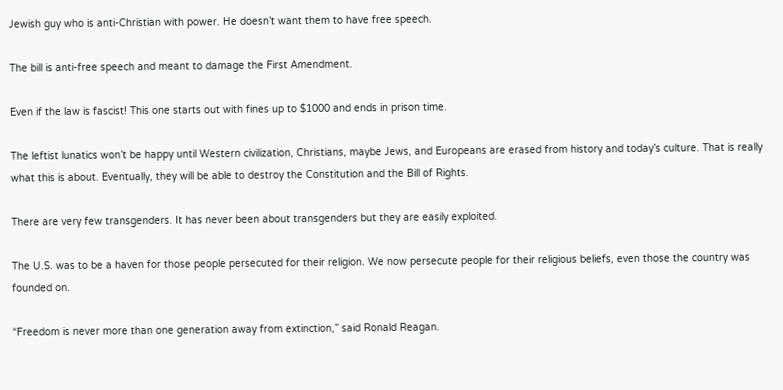Jewish guy who is anti-Christian with power. He doesn’t want them to have free speech.

The bill is anti-free speech and meant to damage the First Amendment.

Even if the law is fascist! This one starts out with fines up to $1000 and ends in prison time.

The leftist lunatics won’t be happy until Western civilization, Christians, maybe Jews, and Europeans are erased from history and today’s culture. That is really what this is about. Eventually, they will be able to destroy the Constitution and the Bill of Rights.

There are very few transgenders. It has never been about transgenders but they are easily exploited.

The U.S. was to be a haven for those people persecuted for their religion. We now persecute people for their religious beliefs, even those the country was founded on.

“Freedom is never more than one generation away from extinction,” said Ronald Reagan.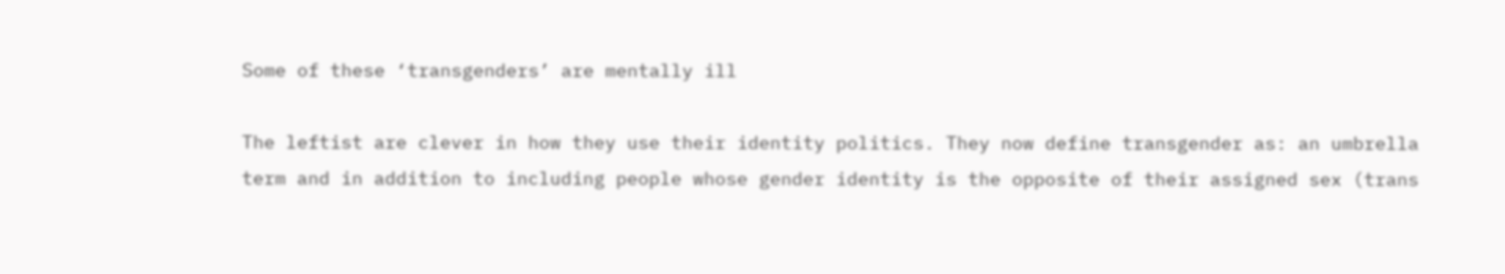Some of these ‘transgenders’ are mentally ill

The leftist are clever in how they use their identity politics. They now define transgender as: an umbrella term and in addition to including people whose gender identity is the opposite of their assigned sex (trans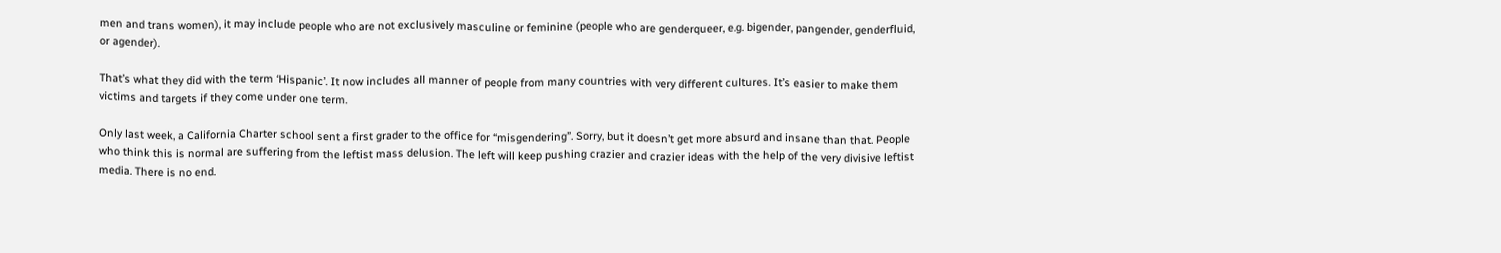men and trans women), it may include people who are not exclusively masculine or feminine (people who are genderqueer, e.g. bigender, pangender, genderfluid, or agender).

That’s what they did with the term ‘Hispanic’. It now includes all manner of people from many countries with very different cultures. It’s easier to make them victims and targets if they come under one term.

Only last week, a California Charter school sent a first grader to the office for “misgendering”. Sorry, but it doesn’t get more absurd and insane than that. People who think this is normal are suffering from the leftist mass delusion. The left will keep pushing crazier and crazier ideas with the help of the very divisive leftist media. There is no end.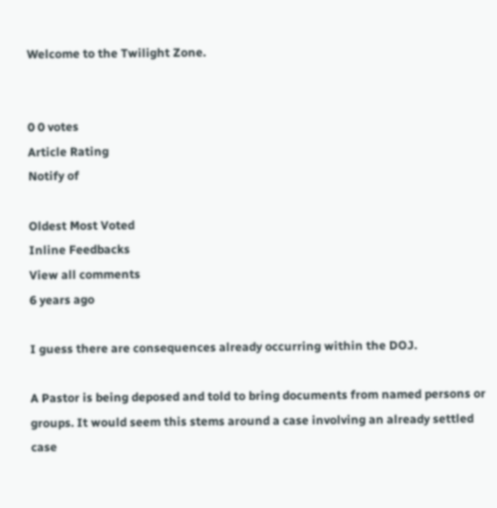Welcome to the Twilight Zone.


0 0 votes
Article Rating
Notify of

Oldest Most Voted
Inline Feedbacks
View all comments
6 years ago

I guess there are consequences already occurring within the DOJ.

A Pastor is being deposed and told to bring documents from named persons or groups. It would seem this stems around a case involving an already settled case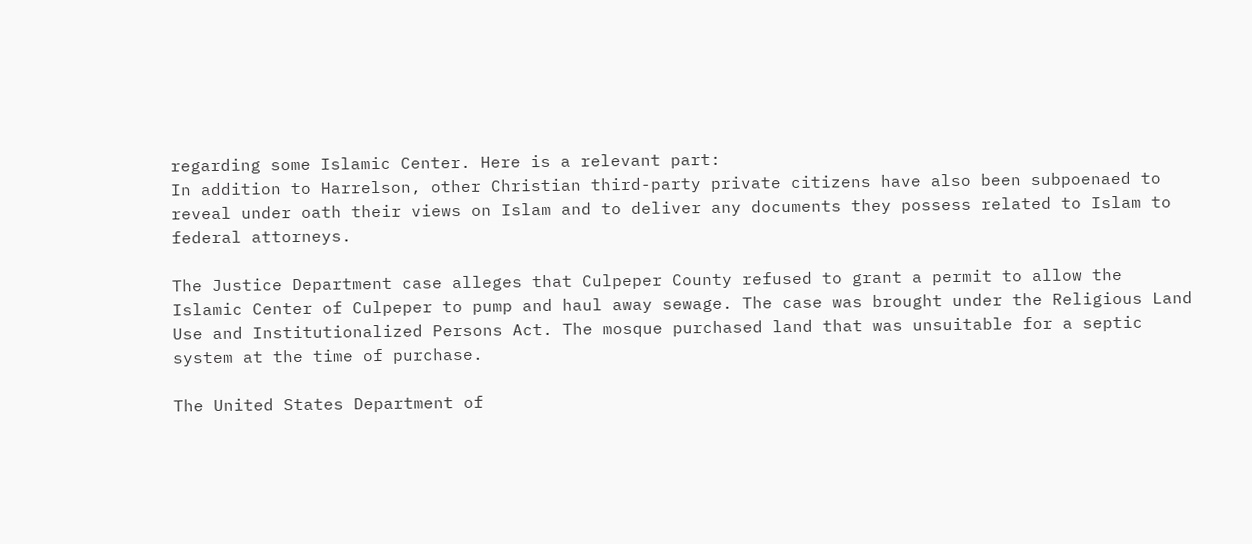regarding some Islamic Center. Here is a relevant part:
In addition to Harrelson, other Christian third-party private citizens have also been subpoenaed to reveal under oath their views on Islam and to deliver any documents they possess related to Islam to federal attorneys.

The Justice Department case alleges that Culpeper County refused to grant a permit to allow the Islamic Center of Culpeper to pump and haul away sewage. The case was brought under the Religious Land Use and Institutionalized Persons Act. The mosque purchased land that was unsuitable for a septic system at the time of purchase.

The United States Department of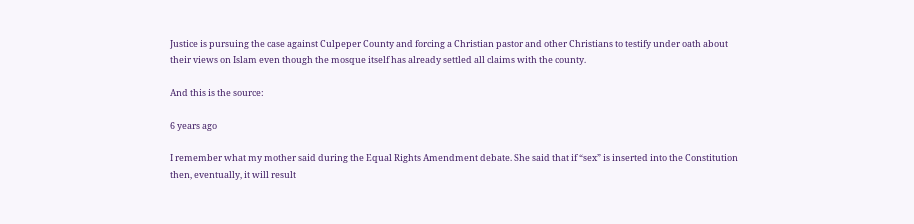Justice is pursuing the case against Culpeper County and forcing a Christian pastor and other Christians to testify under oath about their views on Islam even though the mosque itself has already settled all claims with the county.

And this is the source:

6 years ago

I remember what my mother said during the Equal Rights Amendment debate. She said that if “sex” is inserted into the Constitution then, eventually, it will result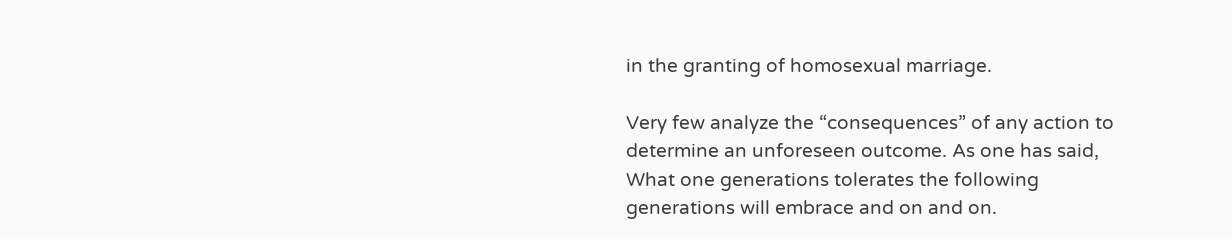in the granting of homosexual marriage.

Very few analyze the “consequences” of any action to determine an unforeseen outcome. As one has said, What one generations tolerates the following generations will embrace and on and on.